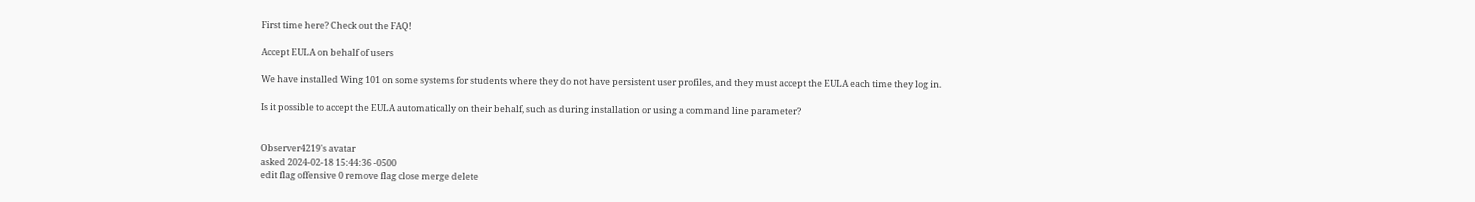First time here? Check out the FAQ!

Accept EULA on behalf of users

We have installed Wing 101 on some systems for students where they do not have persistent user profiles, and they must accept the EULA each time they log in.

Is it possible to accept the EULA automatically on their behalf, such as during installation or using a command line parameter?


Observer4219's avatar
asked 2024-02-18 15:44:36 -0500
edit flag offensive 0 remove flag close merge delete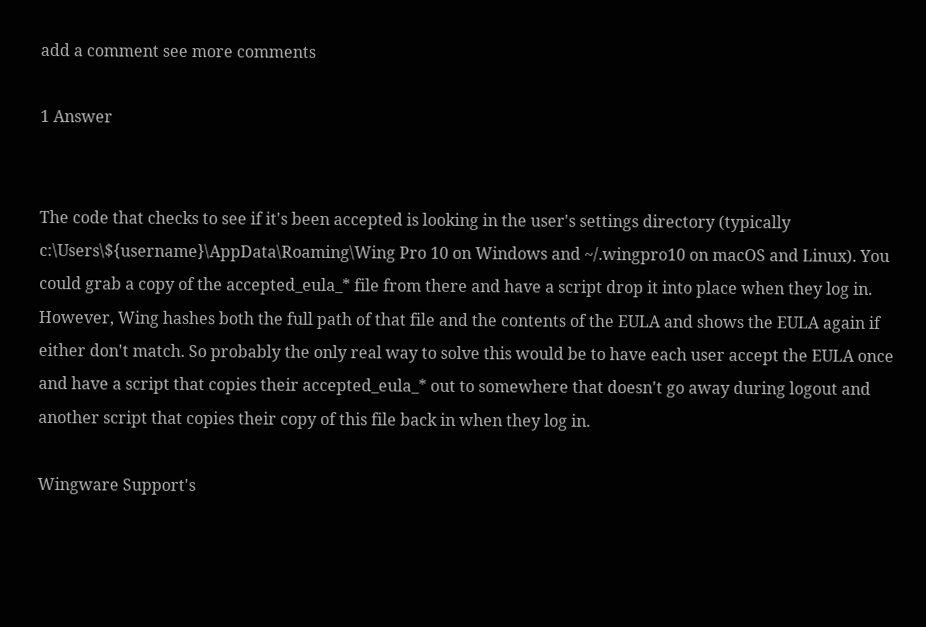add a comment see more comments

1 Answer


The code that checks to see if it's been accepted is looking in the user's settings directory (typically c:\Users\${username}\AppData\Roaming\Wing Pro 10 on Windows and ~/.wingpro10 on macOS and Linux). You could grab a copy of the accepted_eula_* file from there and have a script drop it into place when they log in. However, Wing hashes both the full path of that file and the contents of the EULA and shows the EULA again if either don't match. So probably the only real way to solve this would be to have each user accept the EULA once and have a script that copies their accepted_eula_* out to somewhere that doesn't go away during logout and another script that copies their copy of this file back in when they log in.

Wingware Support's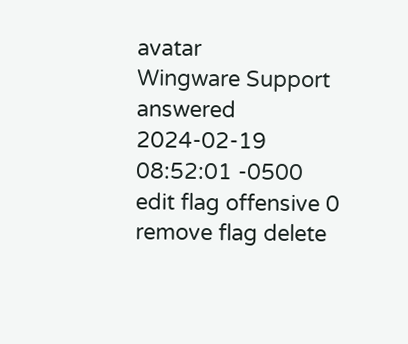avatar
Wingware Support
answered 2024-02-19 08:52:01 -0500
edit flag offensive 0 remove flag delete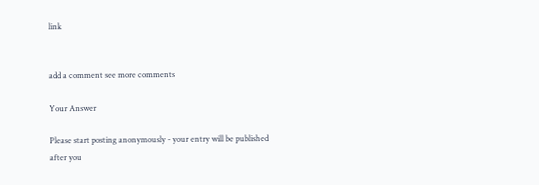link


add a comment see more comments

Your Answer

Please start posting anonymously - your entry will be published after you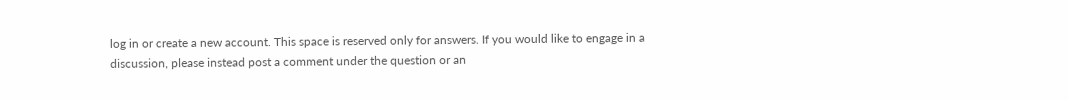log in or create a new account. This space is reserved only for answers. If you would like to engage in a discussion, please instead post a comment under the question or an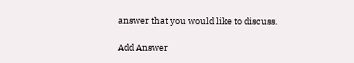answer that you would like to discuss.

Add Answer